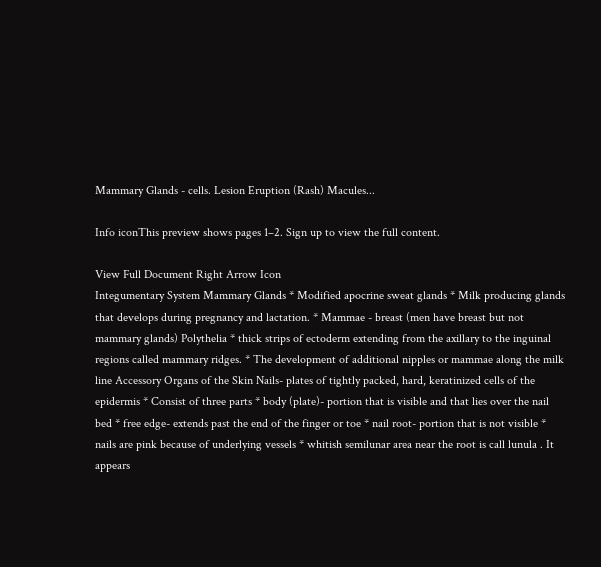Mammary Glands - cells. Lesion Eruption (Rash) Macules...

Info iconThis preview shows pages 1–2. Sign up to view the full content.

View Full Document Right Arrow Icon
Integumentary System Mammary Glands * Modified apocrine sweat glands * Milk producing glands that develops during pregnancy and lactation. * Mammae - breast (men have breast but not mammary glands) Polythelia * thick strips of ectoderm extending from the axillary to the inguinal regions called mammary ridges. * The development of additional nipples or mammae along the milk line Accessory Organs of the Skin Nails- plates of tightly packed, hard, keratinized cells of the epidermis * Consist of three parts * body (plate)- portion that is visible and that lies over the nail bed * free edge- extends past the end of the finger or toe * nail root- portion that is not visible * nails are pink because of underlying vessels * whitish semilunar area near the root is call lunula . It appears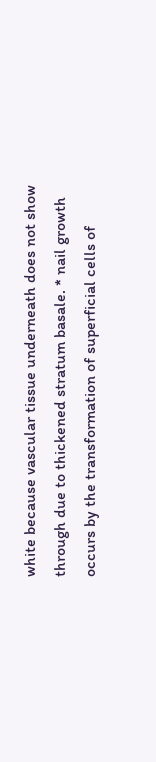white because vascular tissue underneath does not show through due to thickened stratum basale. * nail growth occurs by the transformation of superficial cells of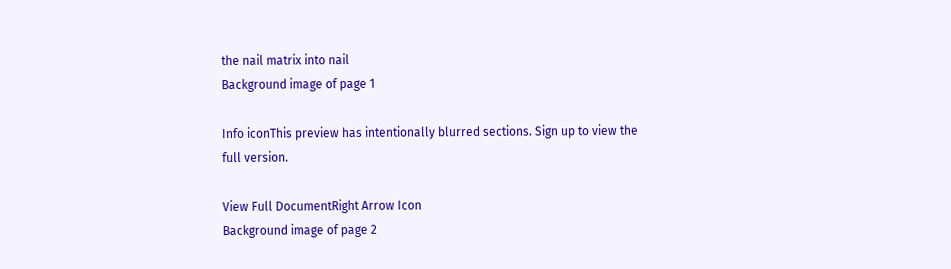the nail matrix into nail
Background image of page 1

Info iconThis preview has intentionally blurred sections. Sign up to view the full version.

View Full DocumentRight Arrow Icon
Background image of page 2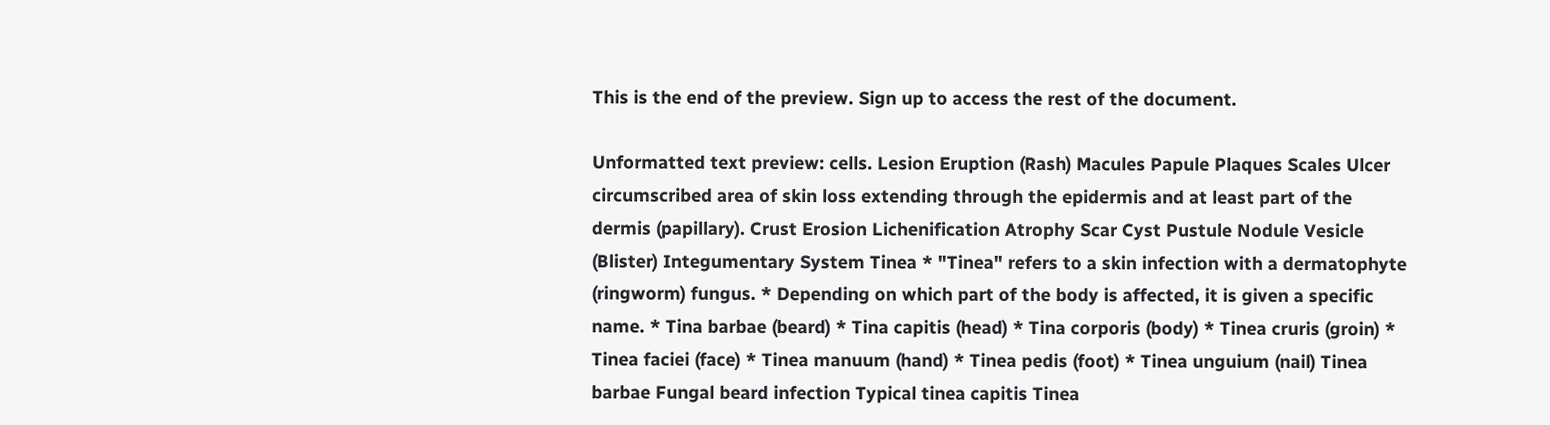This is the end of the preview. Sign up to access the rest of the document.

Unformatted text preview: cells. Lesion Eruption (Rash) Macules Papule Plaques Scales Ulcer circumscribed area of skin loss extending through the epidermis and at least part of the dermis (papillary). Crust Erosion Lichenification Atrophy Scar Cyst Pustule Nodule Vesicle (Blister) Integumentary System Tinea * "Tinea" refers to a skin infection with a dermatophyte (ringworm) fungus. * Depending on which part of the body is affected, it is given a specific name. * Tina barbae (beard) * Tina capitis (head) * Tina corporis (body) * Tinea cruris (groin) * Tinea faciei (face) * Tinea manuum (hand) * Tinea pedis (foot) * Tinea unguium (nail) Tinea barbae Fungal beard infection Typical tinea capitis Tinea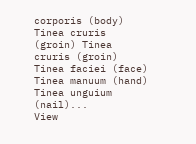corporis (body) Tinea cruris (groin) Tinea cruris (groin) Tinea faciei (face) Tinea manuum (hand) Tinea unguium (nail)...
View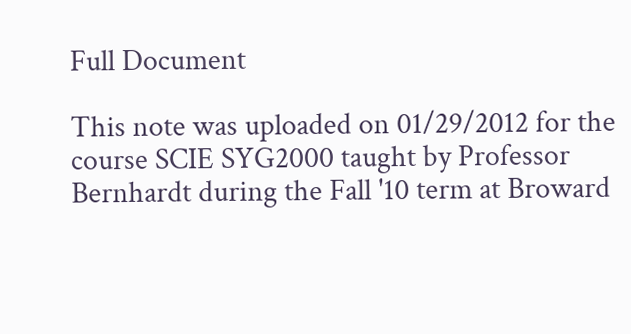Full Document

This note was uploaded on 01/29/2012 for the course SCIE SYG2000 taught by Professor Bernhardt during the Fall '10 term at Broward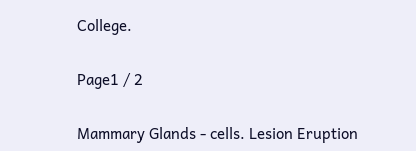College.

Page1 / 2

Mammary Glands - cells. Lesion Eruption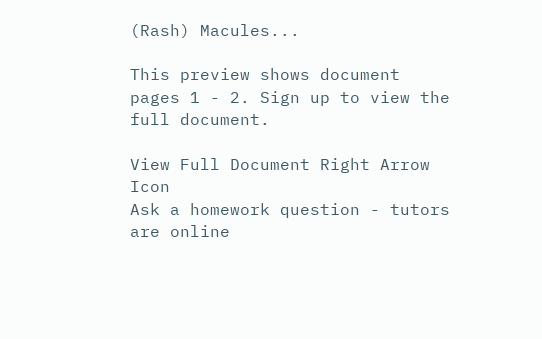(Rash) Macules...

This preview shows document pages 1 - 2. Sign up to view the full document.

View Full Document Right Arrow Icon
Ask a homework question - tutors are online